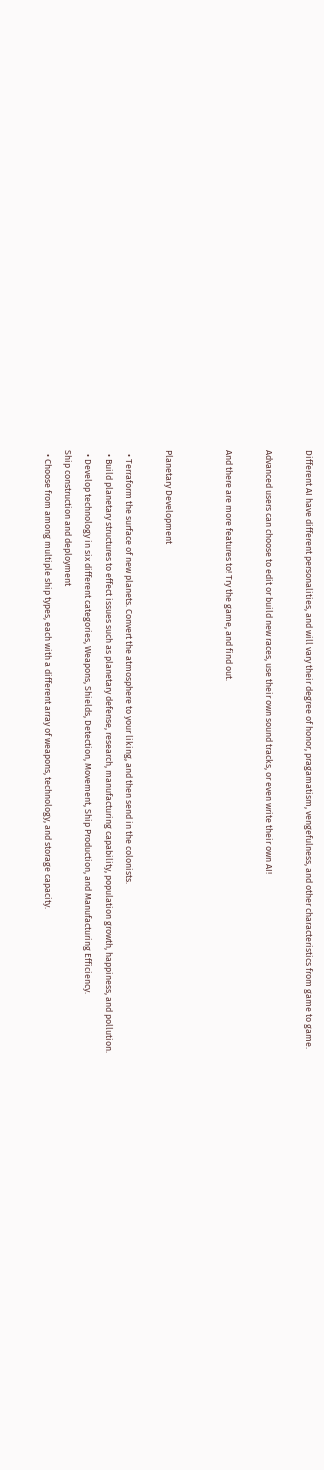Different AI have different personalities, and will vary their degree of honor, pragamatism, vengefulness, and other characteristics from game to game.

Advanced users can choose to edit or build new races, use their own sound tracks, or even write their own AI!

And there are more features to! Try the game, and find out.


Planetary Development

  • Terraform the surface of new planets. Convert the atmosphere to your liking, and then send in the colonists.
  • Build planetary structures to effect issues such as planetary defense, research, manufacturing capability, population growth, happiness, and pollution.
  • Develop technology in six different categories, Weapons, Shields, Detection, Movement, Ship Production, and Manufacturing Efficiency.
Ship construction and deployment
  • Choose from among multiple ship types, each with a different array of weapons, technology, and storage capacity.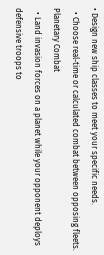• Design new ship classes to meet your specific needs.
  • Choose real-time or calculated combat between opposing fleets.
Planetary Combat
  • Land invasion forces on a planet while your opponent deploys defensive troops to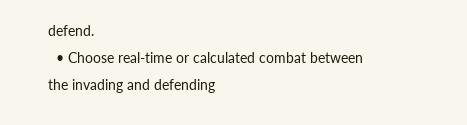defend.
  • Choose real-time or calculated combat between the invading and defending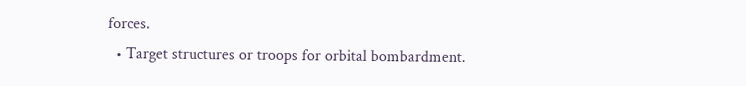forces.
  • Target structures or troops for orbital bombardment.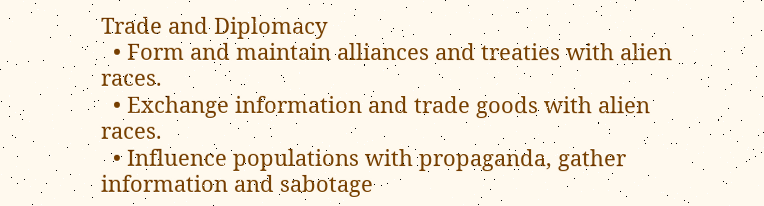Trade and Diplomacy
  • Form and maintain alliances and treaties with alien races.
  • Exchange information and trade goods with alien races.
  • Influence populations with propaganda, gather information and sabotage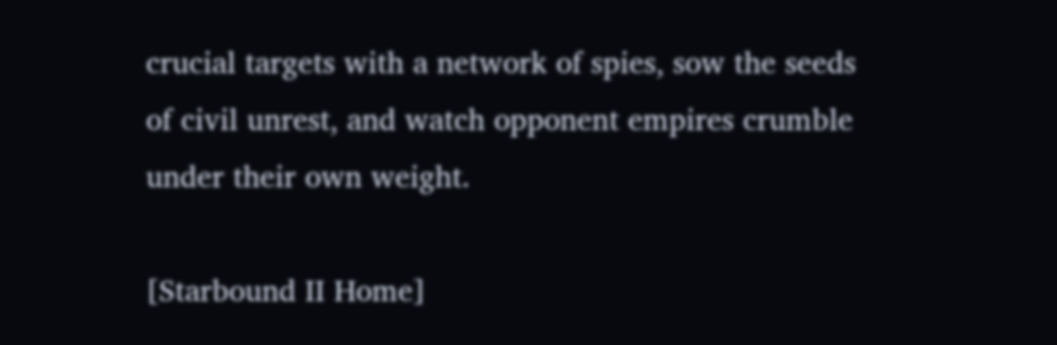crucial targets with a network of spies, sow the seeds of civil unrest, and watch opponent empires crumble under their own weight.

[Starbound II Home]